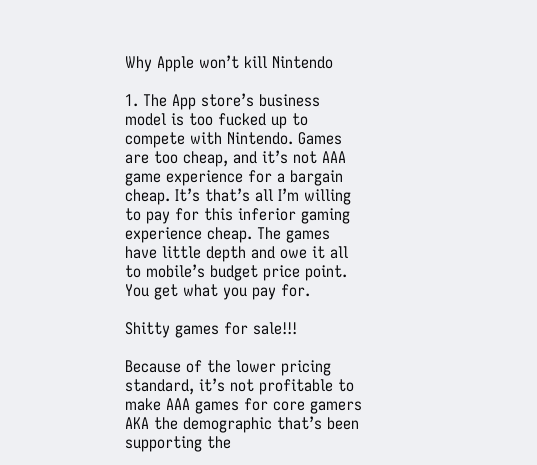Why Apple won’t kill Nintendo

1. The App store’s business model is too fucked up to compete with Nintendo. Games are too cheap, and it’s not AAA game experience for a bargain cheap. It’s that’s all I’m willing to pay for this inferior gaming experience cheap. The games have little depth and owe it all to mobile’s budget price point. You get what you pay for.

Shitty games for sale!!!

Because of the lower pricing standard, it’s not profitable to make AAA games for core gamers AKA the demographic that’s been supporting the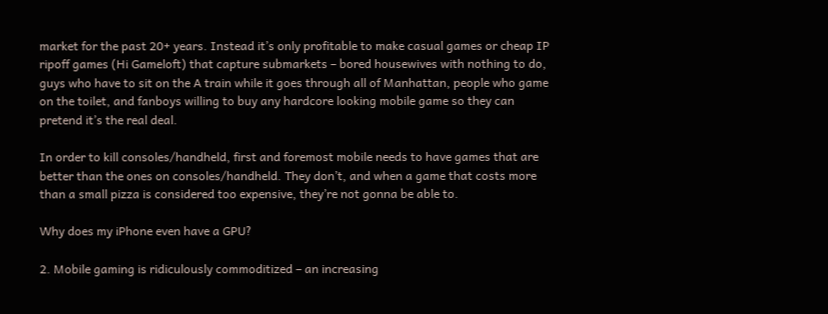market for the past 20+ years. Instead it’s only profitable to make casual games or cheap IP ripoff games (Hi Gameloft) that capture submarkets – bored housewives with nothing to do, guys who have to sit on the A train while it goes through all of Manhattan, people who game on the toilet, and fanboys willing to buy any hardcore looking mobile game so they can pretend it’s the real deal.

In order to kill consoles/handheld, first and foremost mobile needs to have games that are better than the ones on consoles/handheld. They don’t, and when a game that costs more than a small pizza is considered too expensive, they’re not gonna be able to.

Why does my iPhone even have a GPU?

2. Mobile gaming is ridiculously commoditized – an increasing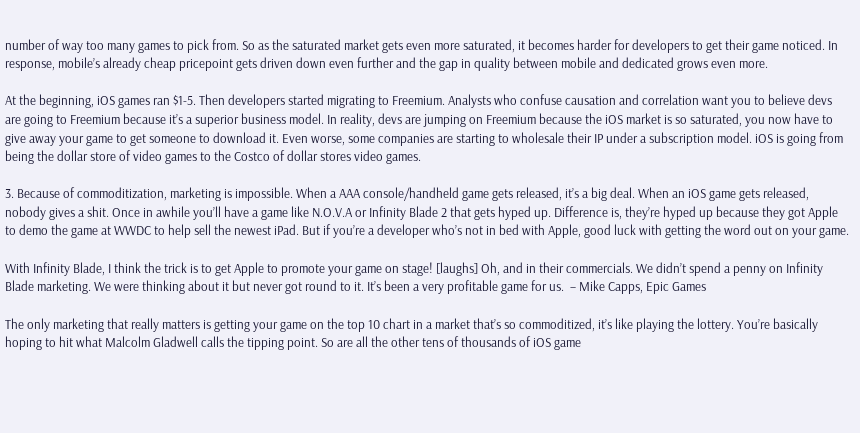number of way too many games to pick from. So as the saturated market gets even more saturated, it becomes harder for developers to get their game noticed. In response, mobile’s already cheap pricepoint gets driven down even further and the gap in quality between mobile and dedicated grows even more.

At the beginning, iOS games ran $1-5. Then developers started migrating to Freemium. Analysts who confuse causation and correlation want you to believe devs are going to Freemium because it’s a superior business model. In reality, devs are jumping on Freemium because the iOS market is so saturated, you now have to give away your game to get someone to download it. Even worse, some companies are starting to wholesale their IP under a subscription model. iOS is going from being the dollar store of video games to the Costco of dollar stores video games.

3. Because of commoditization, marketing is impossible. When a AAA console/handheld game gets released, it’s a big deal. When an iOS game gets released, nobody gives a shit. Once in awhile you’ll have a game like N.O.V.A or Infinity Blade 2 that gets hyped up. Difference is, they’re hyped up because they got Apple to demo the game at WWDC to help sell the newest iPad. But if you’re a developer who’s not in bed with Apple, good luck with getting the word out on your game.

With Infinity Blade, I think the trick is to get Apple to promote your game on stage! [laughs] Oh, and in their commercials. We didn’t spend a penny on Infinity Blade marketing. We were thinking about it but never got round to it. It’s been a very profitable game for us.  – Mike Capps, Epic Games

The only marketing that really matters is getting your game on the top 10 chart in a market that’s so commoditized, it’s like playing the lottery. You’re basically hoping to hit what Malcolm Gladwell calls the tipping point. So are all the other tens of thousands of iOS game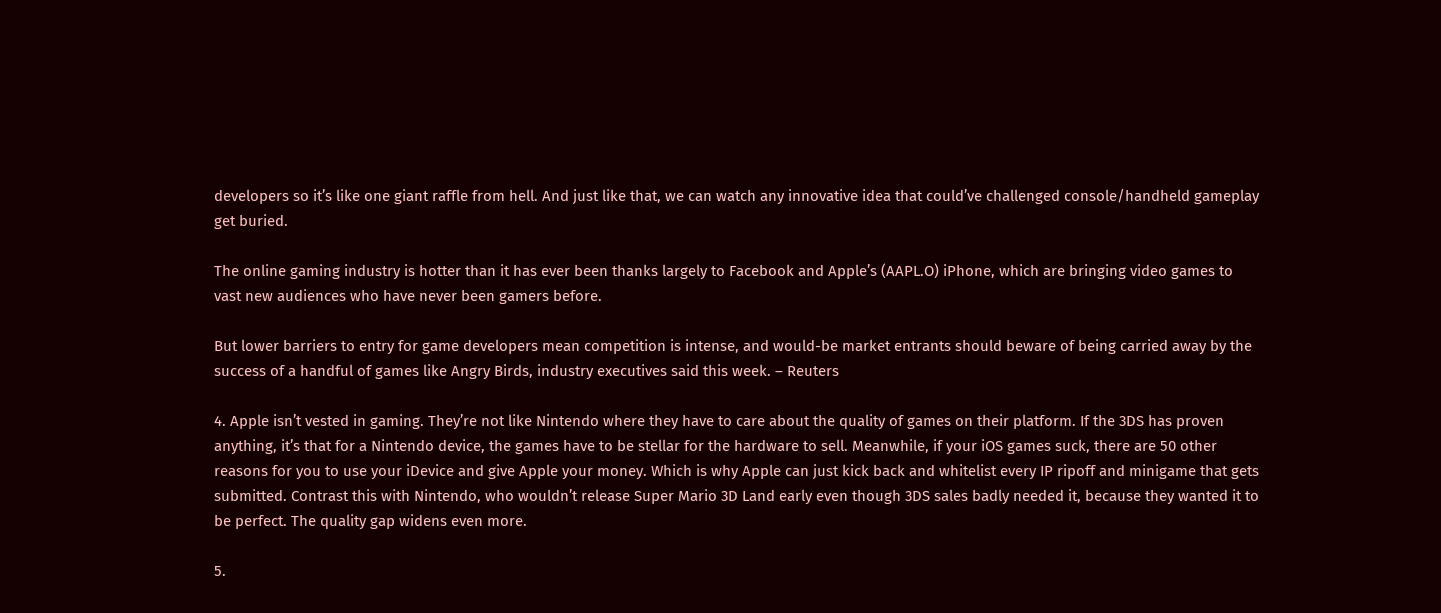developers so it’s like one giant raffle from hell. And just like that, we can watch any innovative idea that could’ve challenged console/handheld gameplay get buried.

The online gaming industry is hotter than it has ever been thanks largely to Facebook and Apple’s (AAPL.O) iPhone, which are bringing video games to vast new audiences who have never been gamers before.

But lower barriers to entry for game developers mean competition is intense, and would-be market entrants should beware of being carried away by the success of a handful of games like Angry Birds, industry executives said this week. – Reuters

4. Apple isn’t vested in gaming. They’re not like Nintendo where they have to care about the quality of games on their platform. If the 3DS has proven anything, it’s that for a Nintendo device, the games have to be stellar for the hardware to sell. Meanwhile, if your iOS games suck, there are 50 other reasons for you to use your iDevice and give Apple your money. Which is why Apple can just kick back and whitelist every IP ripoff and minigame that gets submitted. Contrast this with Nintendo, who wouldn’t release Super Mario 3D Land early even though 3DS sales badly needed it, because they wanted it to be perfect. The quality gap widens even more.

5.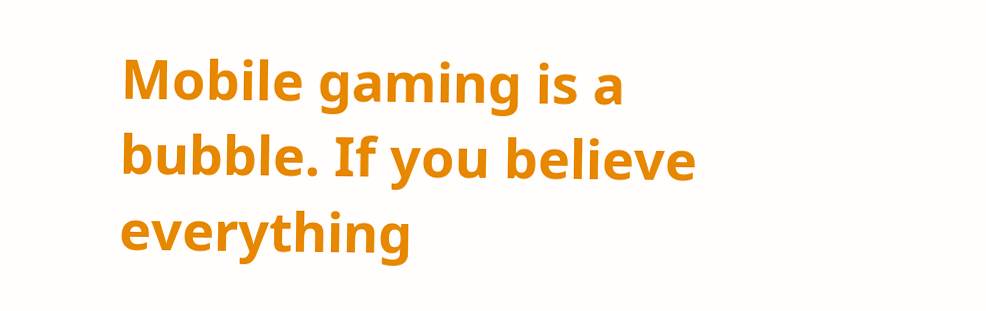Mobile gaming is a bubble. If you believe everything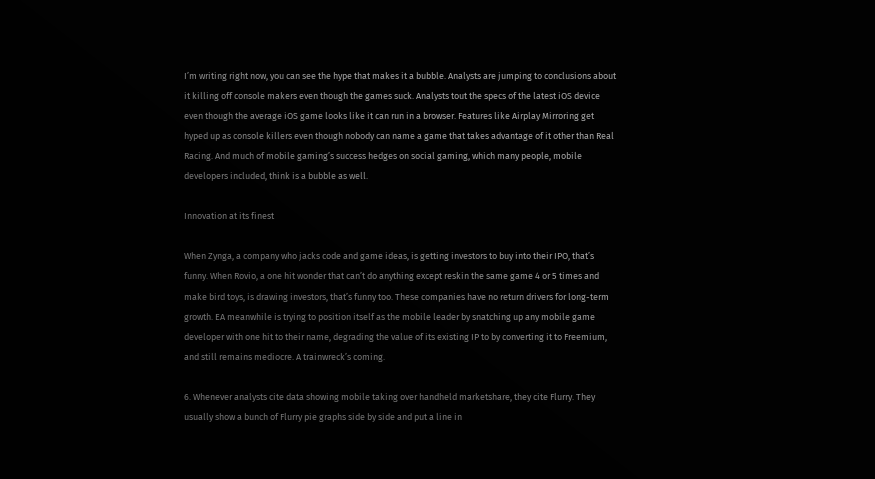I’m writing right now, you can see the hype that makes it a bubble. Analysts are jumping to conclusions about it killing off console makers even though the games suck. Analysts tout the specs of the latest iOS device even though the average iOS game looks like it can run in a browser. Features like Airplay Mirroring get hyped up as console killers even though nobody can name a game that takes advantage of it other than Real Racing. And much of mobile gaming’s success hedges on social gaming, which many people, mobile developers included, think is a bubble as well.

Innovation at its finest

When Zynga, a company who jacks code and game ideas, is getting investors to buy into their IPO, that’s funny. When Rovio, a one hit wonder that can’t do anything except reskin the same game 4 or 5 times and make bird toys, is drawing investors, that’s funny too. These companies have no return drivers for long-term growth. EA meanwhile is trying to position itself as the mobile leader by snatching up any mobile game developer with one hit to their name, degrading the value of its existing IP to by converting it to Freemium, and still remains mediocre. A trainwreck’s coming.

6. Whenever analysts cite data showing mobile taking over handheld marketshare, they cite Flurry. They usually show a bunch of Flurry pie graphs side by side and put a line in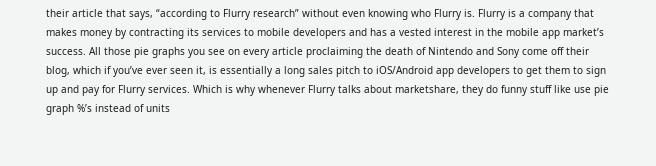their article that says, “according to Flurry research” without even knowing who Flurry is. Flurry is a company that makes money by contracting its services to mobile developers and has a vested interest in the mobile app market’s success. All those pie graphs you see on every article proclaiming the death of Nintendo and Sony come off their blog, which if you’ve ever seen it, is essentially a long sales pitch to iOS/Android app developers to get them to sign up and pay for Flurry services. Which is why whenever Flurry talks about marketshare, they do funny stuff like use pie graph %’s instead of units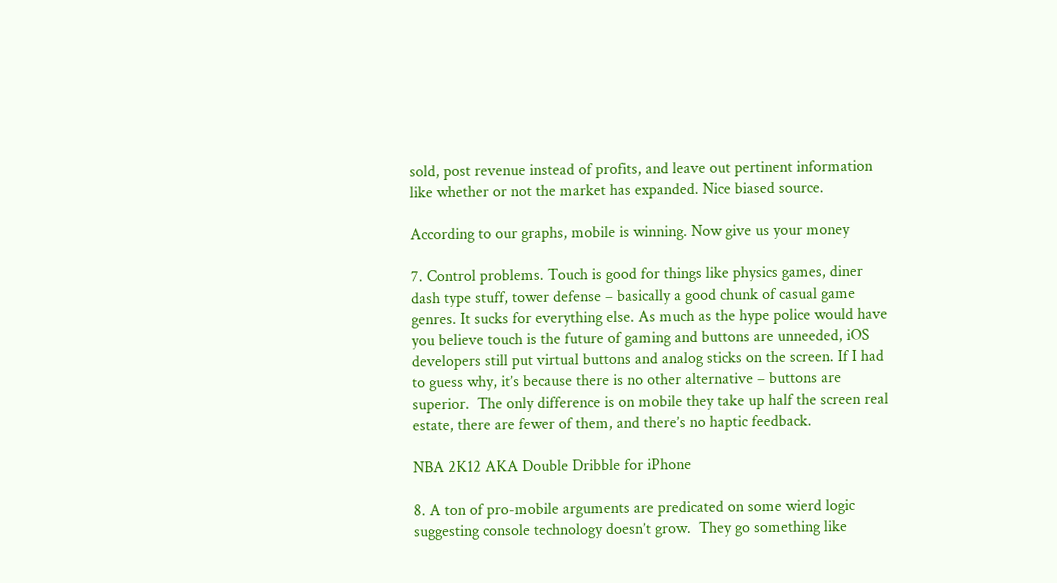sold, post revenue instead of profits, and leave out pertinent information like whether or not the market has expanded. Nice biased source.

According to our graphs, mobile is winning. Now give us your money

7. Control problems. Touch is good for things like physics games, diner dash type stuff, tower defense – basically a good chunk of casual game genres. It sucks for everything else. As much as the hype police would have you believe touch is the future of gaming and buttons are unneeded, iOS developers still put virtual buttons and analog sticks on the screen. If I had to guess why, it’s because there is no other alternative – buttons are superior.  The only difference is on mobile they take up half the screen real estate, there are fewer of them, and there’s no haptic feedback.

NBA 2K12 AKA Double Dribble for iPhone

8. A ton of pro-mobile arguments are predicated on some wierd logic suggesting console technology doesn’t grow.  They go something like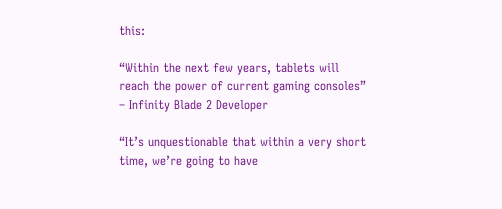this:

“Within the next few years, tablets will reach the power of current gaming consoles” – Infinity Blade 2 Developer

“It’s unquestionable that within a very short time, we’re going to have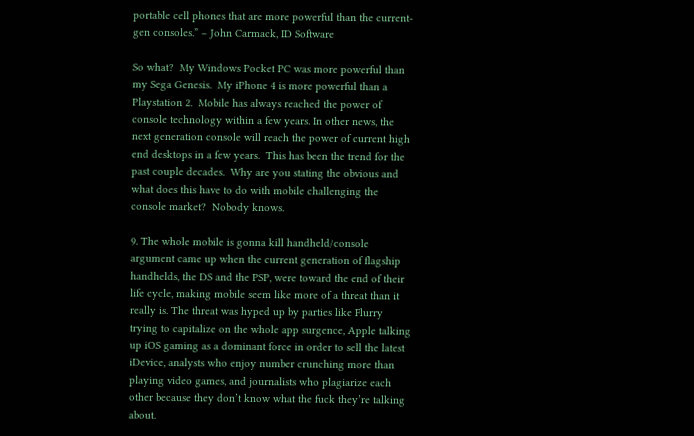portable cell phones that are more powerful than the current-gen consoles.” – John Carmack, ID Software

So what?  My Windows Pocket PC was more powerful than my Sega Genesis.  My iPhone 4 is more powerful than a Playstation 2.  Mobile has always reached the power of console technology within a few years. In other news, the next generation console will reach the power of current high end desktops in a few years.  This has been the trend for the past couple decades.  Why are you stating the obvious and what does this have to do with mobile challenging the console market?  Nobody knows.

9. The whole mobile is gonna kill handheld/console argument came up when the current generation of flagship handhelds, the DS and the PSP, were toward the end of their life cycle, making mobile seem like more of a threat than it really is. The threat was hyped up by parties like Flurry trying to capitalize on the whole app surgence, Apple talking up iOS gaming as a dominant force in order to sell the latest iDevice, analysts who enjoy number crunching more than playing video games, and journalists who plagiarize each other because they don’t know what the fuck they’re talking about.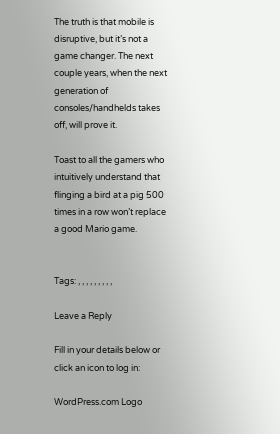The truth is that mobile is disruptive, but it’s not a game changer. The next couple years, when the next generation of consoles/handhelds takes off, will prove it.

Toast to all the gamers who intuitively understand that flinging a bird at a pig 500 times in a row won’t replace a good Mario game.


Tags: , , , , , , , , ,

Leave a Reply

Fill in your details below or click an icon to log in:

WordPress.com Logo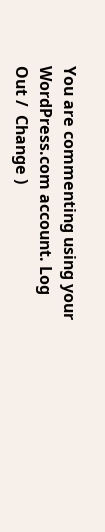You are commenting using your WordPress.com account. Log Out /  Change )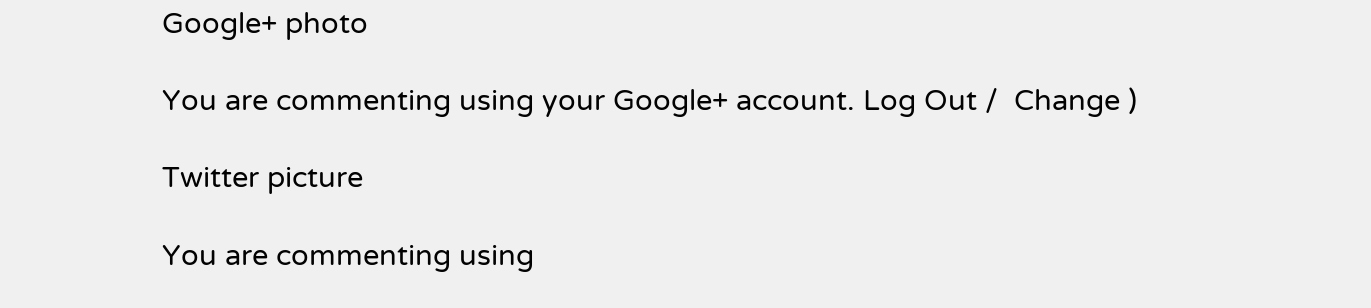Google+ photo

You are commenting using your Google+ account. Log Out /  Change )

Twitter picture

You are commenting using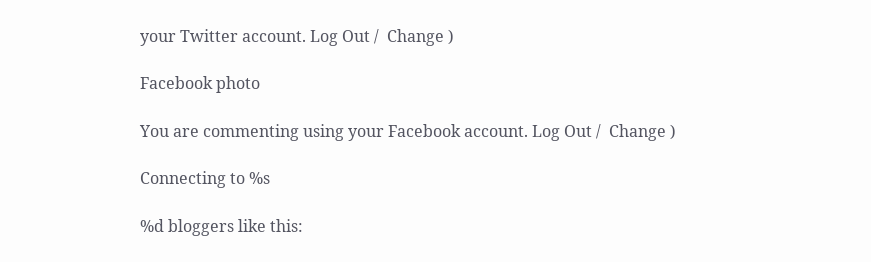your Twitter account. Log Out /  Change )

Facebook photo

You are commenting using your Facebook account. Log Out /  Change )

Connecting to %s

%d bloggers like this: